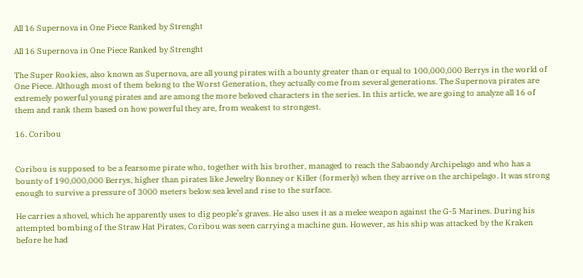All 16 Supernova in One Piece Ranked by Strenght

All 16 Supernova in One Piece Ranked by Strenght

The Super Rookies, also known as Supernova, are all young pirates with a bounty greater than or equal to 100,000,000 Berrys in the world of One Piece. Although most of them belong to the Worst Generation, they actually come from several generations. The Supernova pirates are extremely powerful young pirates and are among the more beloved characters in the series. In this article, we are going to analyze all 16 of them and rank them based on how powerful they are, from weakest to strongest.

16. Coribou


Coribou is supposed to be a fearsome pirate who, together with his brother, managed to reach the Sabaondy Archipelago and who has a bounty of 190,000,000 Berrys, higher than pirates like Jewelry Bonney or Killer (formerly) when they arrive on the archipelago. It was strong enough to survive a pressure of 3000 meters below sea level and rise to the surface.

He carries a shovel, which he apparently uses to dig people’s graves. He also uses it as a melee weapon against the G-5 Marines. During his attempted bombing of the Straw Hat Pirates, Coribou was seen carrying a machine gun. However, as his ship was attacked by the Kraken before he had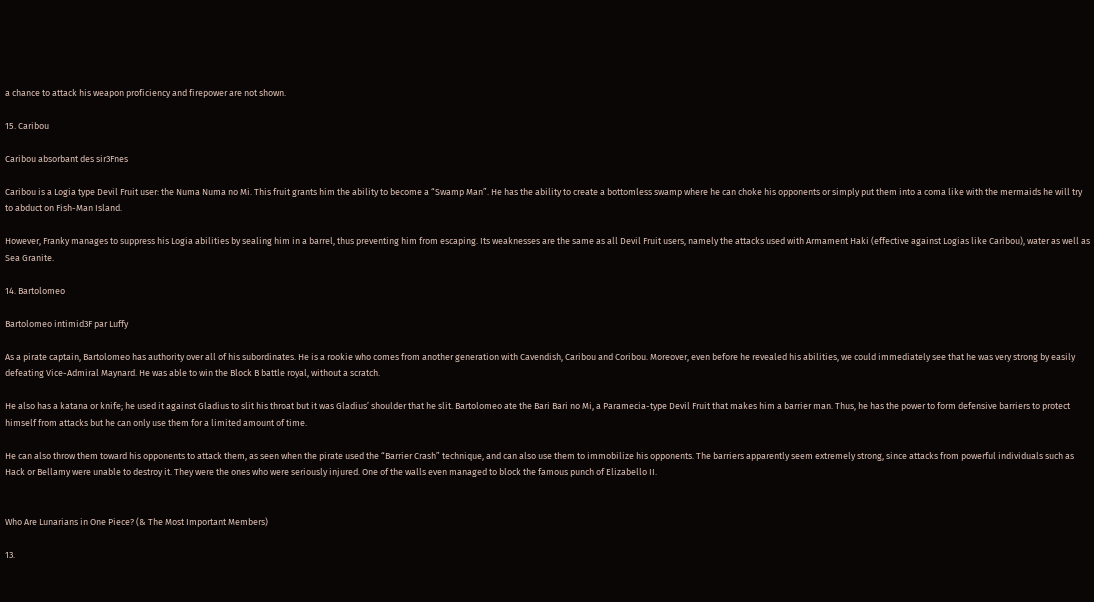a chance to attack his weapon proficiency and firepower are not shown.

15. Caribou

Caribou absorbant des sir3Fnes

Caribou is a Logia type Devil Fruit user: the Numa Numa no Mi. This fruit grants him the ability to become a “Swamp Man”. He has the ability to create a bottomless swamp where he can choke his opponents or simply put them into a coma like with the mermaids he will try to abduct on Fish-Man Island.

However, Franky manages to suppress his Logia abilities by sealing him in a barrel, thus preventing him from escaping. Its weaknesses are the same as all Devil Fruit users, namely the attacks used with Armament Haki (effective against Logias like Caribou), water as well as Sea Granite.

14. Bartolomeo

Bartolomeo intimid3F par Luffy

As a pirate captain, Bartolomeo has authority over all of his subordinates. He is a rookie who comes from another generation with Cavendish, Caribou and Coribou. Moreover, even before he revealed his abilities, we could immediately see that he was very strong by easily defeating Vice-Admiral Maynard. He was able to win the Block B battle royal, without a scratch.

He also has a katana or knife; he used it against Gladius to slit his throat but it was Gladius’ shoulder that he slit. Bartolomeo ate the Bari Bari no Mi, a Paramecia-type Devil Fruit that makes him a barrier man. Thus, he has the power to form defensive barriers to protect himself from attacks but he can only use them for a limited amount of time.

He can also throw them toward his opponents to attack them, as seen when the pirate used the “Barrier Crash” technique, and can also use them to immobilize his opponents. The barriers apparently seem extremely strong, since attacks from powerful individuals such as Hack or Bellamy were unable to destroy it. They were the ones who were seriously injured. One of the walls even managed to block the famous punch of Elizabello II.


Who Are Lunarians in One Piece? (& The Most Important Members)

13.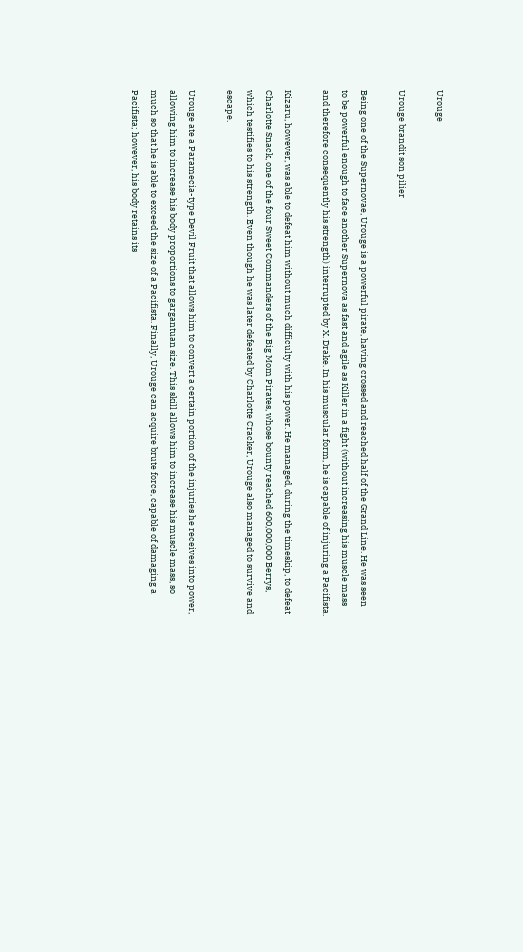Urouge

Urouge brandit son pilier

Being one of the Supernovae, Urouge is a powerful pirate, having crossed and reached half of the Grand Line. He was seen to be powerful enough to face another Supernova as fast and agile as Killer in a fight (without increasing his muscle mass and therefore consequently his strength) interrupted by X. Drake. In his muscular form, he is capable of injuring a Pacifista.

Kizaru, however, was able to defeat him without much difficulty with his power. He managed, during the timeskip, to defeat Charlotte Snack, one of the four Sweet Commanders of the Big Mom Pirates, whose bounty reached 600,000,000 Berrys, which testifies to his strength. Even though he was later defeated by Charlotte Cracker, Urouge also managed to survive and escape.

Urouge ate a Paramecia-type Devil Fruit that allows him to convert a certain portion of the injuries he receives into power, allowing him to increase his body proportions to gargantuan size. This skill allows him to increase his muscle mass, so much so that he is able to exceed the size of a Pacifista. Finally, Urouge can acquire brute force, capable of damaging a Pacifista; however, his body retains its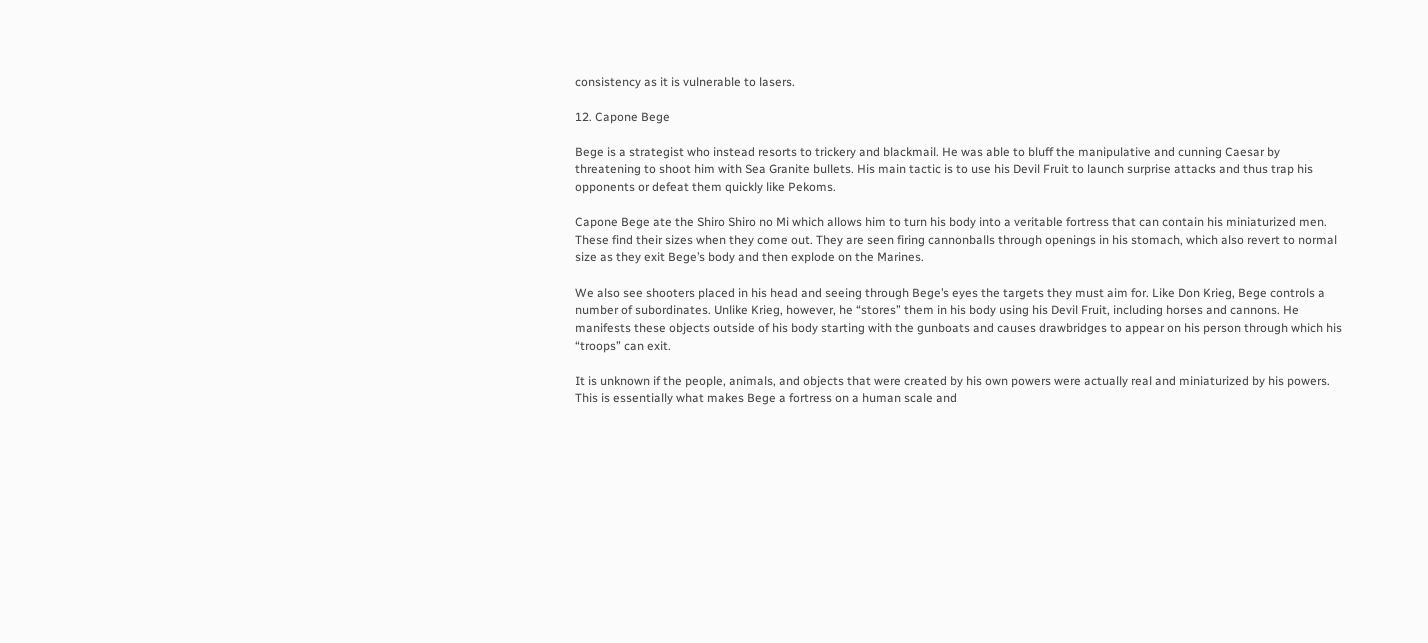consistency as it is vulnerable to lasers.

12. Capone Bege

Bege is a strategist who instead resorts to trickery and blackmail. He was able to bluff the manipulative and cunning Caesar by threatening to shoot him with Sea Granite bullets. His main tactic is to use his Devil Fruit to launch surprise attacks and thus trap his opponents or defeat them quickly like Pekoms.

Capone Bege ate the Shiro Shiro no Mi which allows him to turn his body into a veritable fortress that can contain his miniaturized men. These find their sizes when they come out. They are seen firing cannonballs through openings in his stomach, which also revert to normal size as they exit Bege’s body and then explode on the Marines.

We also see shooters placed in his head and seeing through Bege’s eyes the targets they must aim for. Like Don Krieg, Bege controls a number of subordinates. Unlike Krieg, however, he “stores” them in his body using his Devil Fruit, including horses and cannons. He manifests these objects outside of his body starting with the gunboats and causes drawbridges to appear on his person through which his “troops” can exit.

It is unknown if the people, animals, and objects that were created by his own powers were actually real and miniaturized by his powers. This is essentially what makes Bege a fortress on a human scale and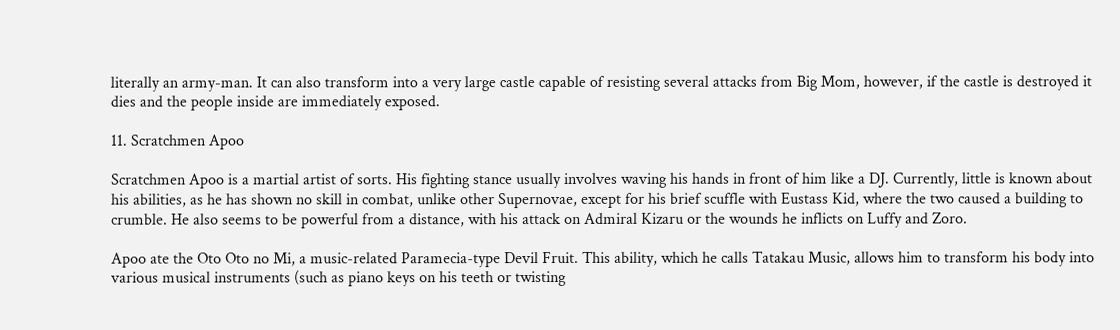literally an army-man. It can also transform into a very large castle capable of resisting several attacks from Big Mom, however, if the castle is destroyed it dies and the people inside are immediately exposed.

11. Scratchmen Apoo

Scratchmen Apoo is a martial artist of sorts. His fighting stance usually involves waving his hands in front of him like a DJ. Currently, little is known about his abilities, as he has shown no skill in combat, unlike other Supernovae, except for his brief scuffle with Eustass Kid, where the two caused a building to crumble. He also seems to be powerful from a distance, with his attack on Admiral Kizaru or the wounds he inflicts on Luffy and Zoro.

Apoo ate the Oto Oto no Mi, a music-related Paramecia-type Devil Fruit. This ability, which he calls Tatakau Music, allows him to transform his body into various musical instruments (such as piano keys on his teeth or twisting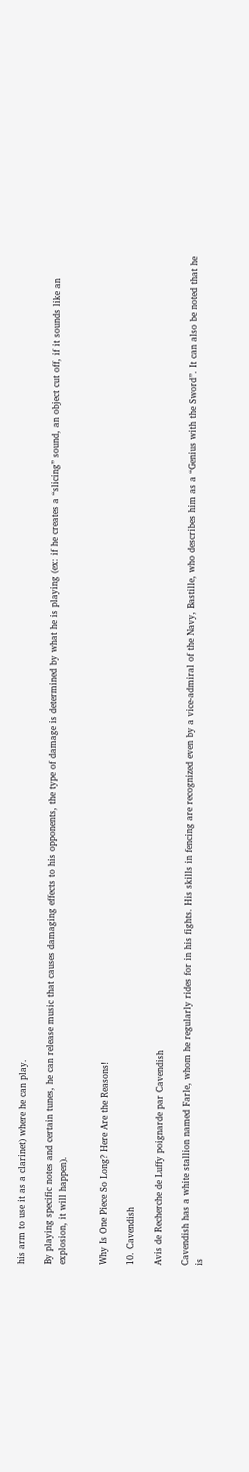his arm to use it as a clarinet) where he can play.

By playing specific notes and certain tunes, he can release music that causes damaging effects to his opponents, the type of damage is determined by what he is playing (ex: if he creates a “slicing” sound, an object cut off, if it sounds like an explosion, it will happen).


Why Is One Piece So Long? Here Are the Reasons!

10. Cavendish

Avis de Recherche de Luffy poignarde par Cavendish

Cavendish has a white stallion named Farle, whom he regularly rides for in his fights. His skills in fencing are recognized even by a vice-admiral of the Navy, Bastille, who describes him as a “Genius with the Sword”. It can also be noted that he is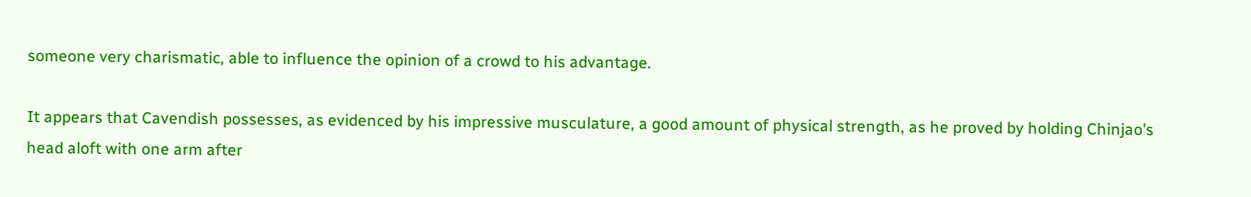someone very charismatic, able to influence the opinion of a crowd to his advantage.

It appears that Cavendish possesses, as evidenced by his impressive musculature, a good amount of physical strength, as he proved by holding Chinjao’s head aloft with one arm after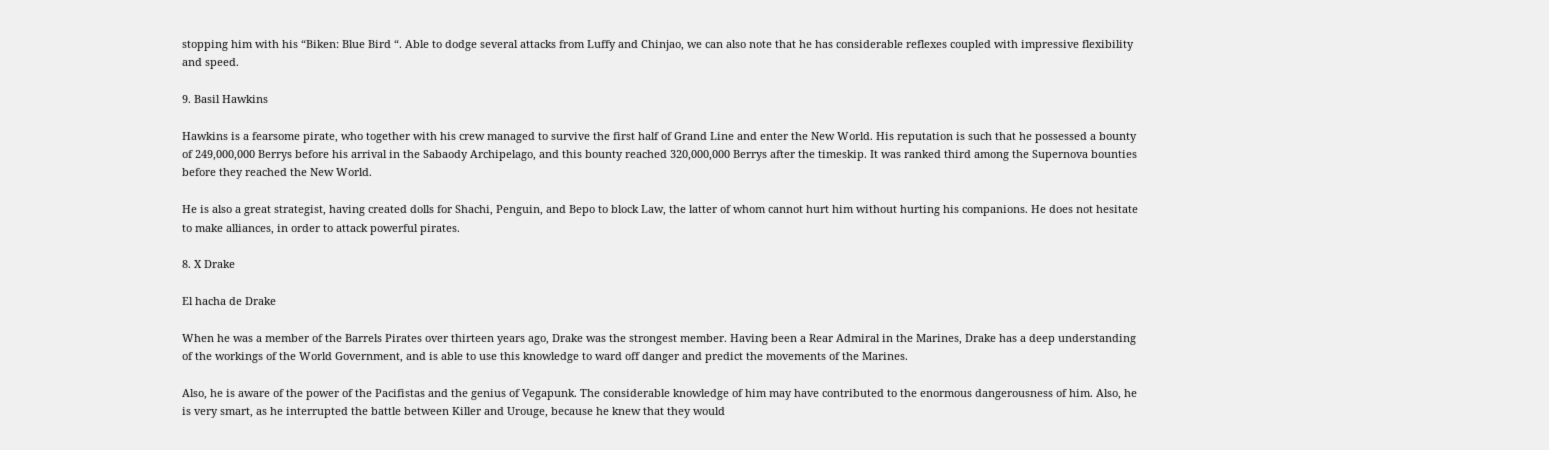stopping him with his “Biken: Blue Bird “. Able to dodge several attacks from Luffy and Chinjao, we can also note that he has considerable reflexes coupled with impressive flexibility and speed.

9. Basil Hawkins

Hawkins is a fearsome pirate, who together with his crew managed to survive the first half of Grand Line and enter the New World. His reputation is such that he possessed a bounty of 249,000,000 Berrys before his arrival in the Sabaody Archipelago, and this bounty reached 320,000,000 Berrys after the timeskip. It was ranked third among the Supernova bounties before they reached the New World.

He is also a great strategist, having created dolls for Shachi, Penguin, and Bepo to block Law, the latter of whom cannot hurt him without hurting his companions. He does not hesitate to make alliances, in order to attack powerful pirates.

8. X Drake

El hacha de Drake

When he was a member of the Barrels Pirates over thirteen years ago, Drake was the strongest member. Having been a Rear Admiral in the Marines, Drake has a deep understanding of the workings of the World Government, and is able to use this knowledge to ward off danger and predict the movements of the Marines.

Also, he is aware of the power of the Pacifistas and the genius of Vegapunk. The considerable knowledge of him may have contributed to the enormous dangerousness of him. Also, he is very smart, as he interrupted the battle between Killer and Urouge, because he knew that they would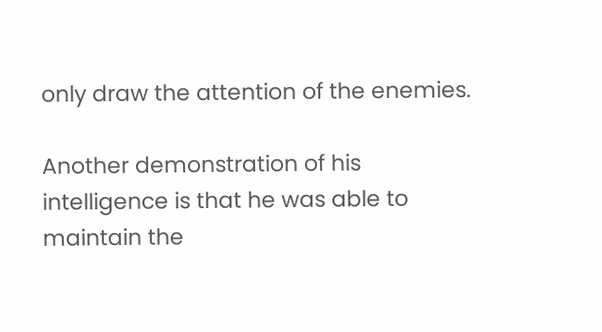only draw the attention of the enemies.

Another demonstration of his intelligence is that he was able to maintain the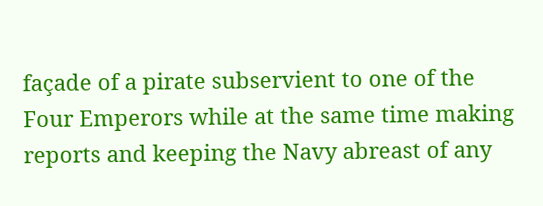façade of a pirate subservient to one of the Four Emperors while at the same time making reports and keeping the Navy abreast of any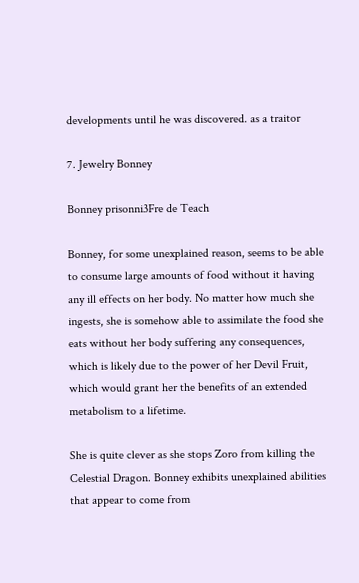developments until he was discovered. as a traitor

7. Jewelry Bonney

Bonney prisonni3Fre de Teach

Bonney, for some unexplained reason, seems to be able to consume large amounts of food without it having any ill effects on her body. No matter how much she ingests, she is somehow able to assimilate the food she eats without her body suffering any consequences, which is likely due to the power of her Devil Fruit, which would grant her the benefits of an extended metabolism to a lifetime.

She is quite clever as she stops Zoro from killing the Celestial Dragon. Bonney exhibits unexplained abilities that appear to come from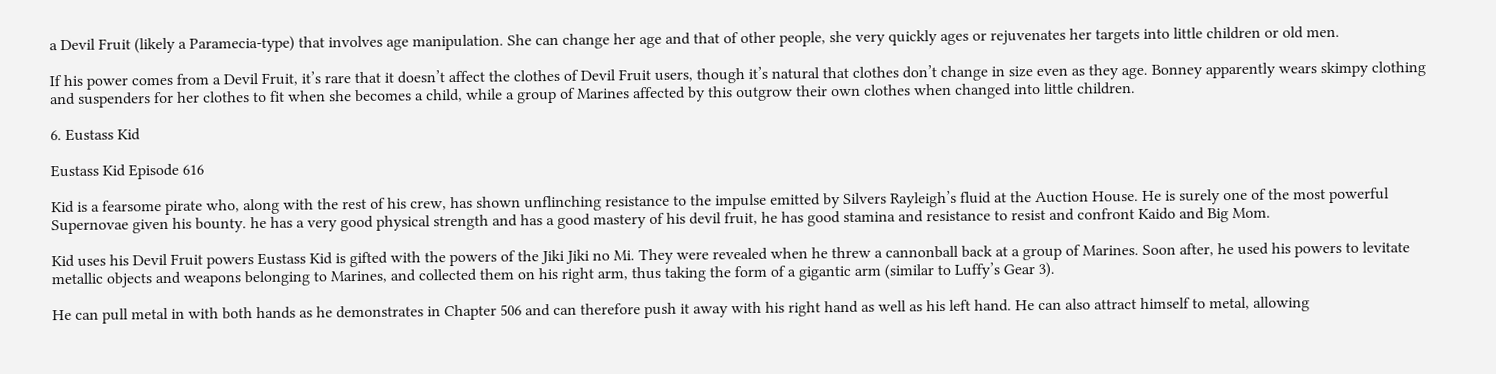a Devil Fruit (likely a Paramecia-type) that involves age manipulation. She can change her age and that of other people, she very quickly ages or rejuvenates her targets into little children or old men.

If his power comes from a Devil Fruit, it’s rare that it doesn’t affect the clothes of Devil Fruit users, though it’s natural that clothes don’t change in size even as they age. Bonney apparently wears skimpy clothing and suspenders for her clothes to fit when she becomes a child, while a group of Marines affected by this outgrow their own clothes when changed into little children.

6. Eustass Kid

Eustass Kid Episode 616

Kid is a fearsome pirate who, along with the rest of his crew, has shown unflinching resistance to the impulse emitted by Silvers Rayleigh’s fluid at the Auction House. He is surely one of the most powerful Supernovae given his bounty. he has a very good physical strength and has a good mastery of his devil fruit, he has good stamina and resistance to resist and confront Kaido and Big Mom.

Kid uses his Devil Fruit powers Eustass Kid is gifted with the powers of the Jiki Jiki no Mi. They were revealed when he threw a cannonball back at a group of Marines. Soon after, he used his powers to levitate metallic objects and weapons belonging to Marines, and collected them on his right arm, thus taking the form of a gigantic arm (similar to Luffy’s Gear 3).

He can pull metal in with both hands as he demonstrates in Chapter 506 and can therefore push it away with his right hand as well as his left hand. He can also attract himself to metal, allowing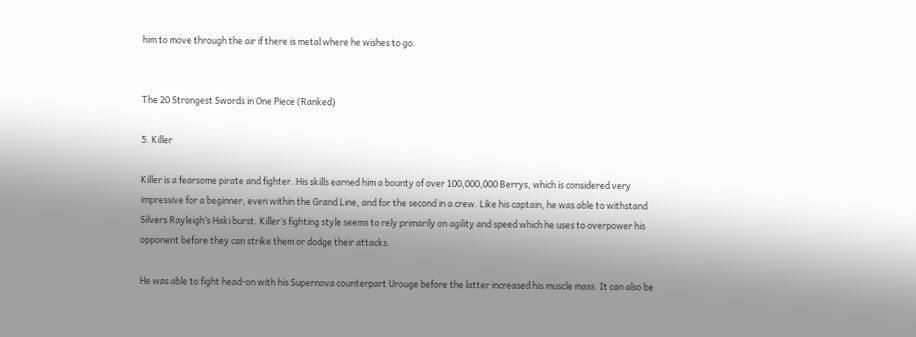him to move through the air if there is metal where he wishes to go.


The 20 Strongest Swords in One Piece (Ranked)

5. Killer

Killer is a fearsome pirate and fighter. His skills earned him a bounty of over 100,000,000 Berrys, which is considered very impressive for a beginner, even within the Grand Line, and for the second in a crew. Like his captain, he was able to withstand Silvers Rayleigh’s Haki burst. Killer’s fighting style seems to rely primarily on agility and speed which he uses to overpower his opponent before they can strike them or dodge their attacks.

He was able to fight head-on with his Supernova counterpart Urouge before the latter increased his muscle mass. It can also be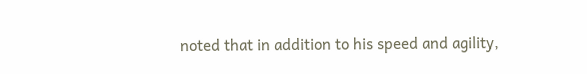noted that in addition to his speed and agility,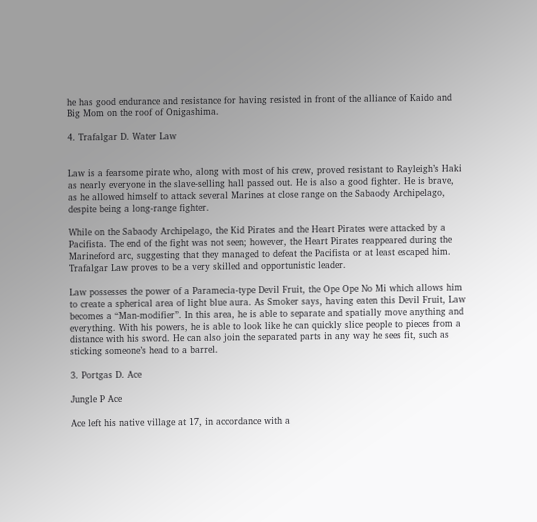he has good endurance and resistance for having resisted in front of the alliance of Kaido and Big Mom on the roof of Onigashima.

4. Trafalgar D. Water Law


Law is a fearsome pirate who, along with most of his crew, proved resistant to Rayleigh’s Haki as nearly everyone in the slave-selling hall passed out. He is also a good fighter. He is brave, as he allowed himself to attack several Marines at close range on the Sabaody Archipelago, despite being a long-range fighter.

While on the Sabaody Archipelago, the Kid Pirates and the Heart Pirates were attacked by a Pacifista. The end of the fight was not seen; however, the Heart Pirates reappeared during the Marineford arc, suggesting that they managed to defeat the Pacifista or at least escaped him. Trafalgar Law proves to be a very skilled and opportunistic leader.

Law possesses the power of a Paramecia-type Devil Fruit, the Ope Ope No Mi which allows him to create a spherical area of light blue aura. As Smoker says, having eaten this Devil Fruit, Law becomes a “Man-modifier”. In this area, he is able to separate and spatially move anything and everything. With his powers, he is able to look like he can quickly slice people to pieces from a distance with his sword. He can also join the separated parts in any way he sees fit, such as sticking someone’s head to a barrel.

3. Portgas D. Ace

Jungle P Ace

Ace left his native village at 17, in accordance with a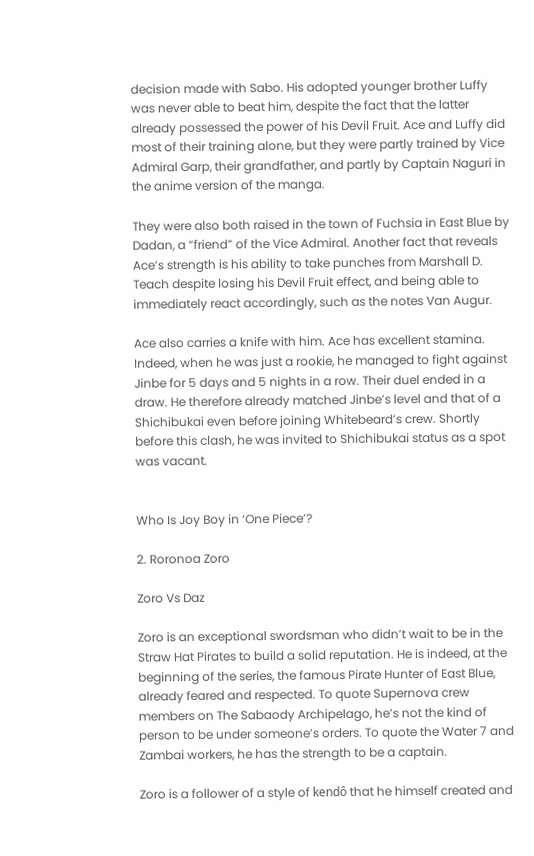decision made with Sabo. His adopted younger brother Luffy was never able to beat him, despite the fact that the latter already possessed the power of his Devil Fruit. Ace and Luffy did most of their training alone, but they were partly trained by Vice Admiral Garp, their grandfather, and partly by Captain Naguri in the anime version of the manga.

They were also both raised in the town of Fuchsia in East Blue by Dadan, a “friend” of the Vice Admiral. Another fact that reveals Ace’s strength is his ability to take punches from Marshall D. Teach despite losing his Devil Fruit effect, and being able to immediately react accordingly, such as the notes Van Augur.

Ace also carries a knife with him. Ace has excellent stamina. Indeed, when he was just a rookie, he managed to fight against Jinbe for 5 days and 5 nights in a row. Their duel ended in a draw. He therefore already matched Jinbe’s level and that of a Shichibukai even before joining Whitebeard’s crew. Shortly before this clash, he was invited to Shichibukai status as a spot was vacant.


Who Is Joy Boy in ‘One Piece’?

2. Roronoa Zoro

Zoro Vs Daz

Zoro is an exceptional swordsman who didn’t wait to be in the Straw Hat Pirates to build a solid reputation. He is indeed, at the beginning of the series, the famous Pirate Hunter of East Blue, already feared and respected. To quote Supernova crew members on The Sabaody Archipelago, he’s not the kind of person to be under someone’s orders. To quote the Water 7 and Zambai workers, he has the strength to be a captain.

Zoro is a follower of a style of kendô that he himself created and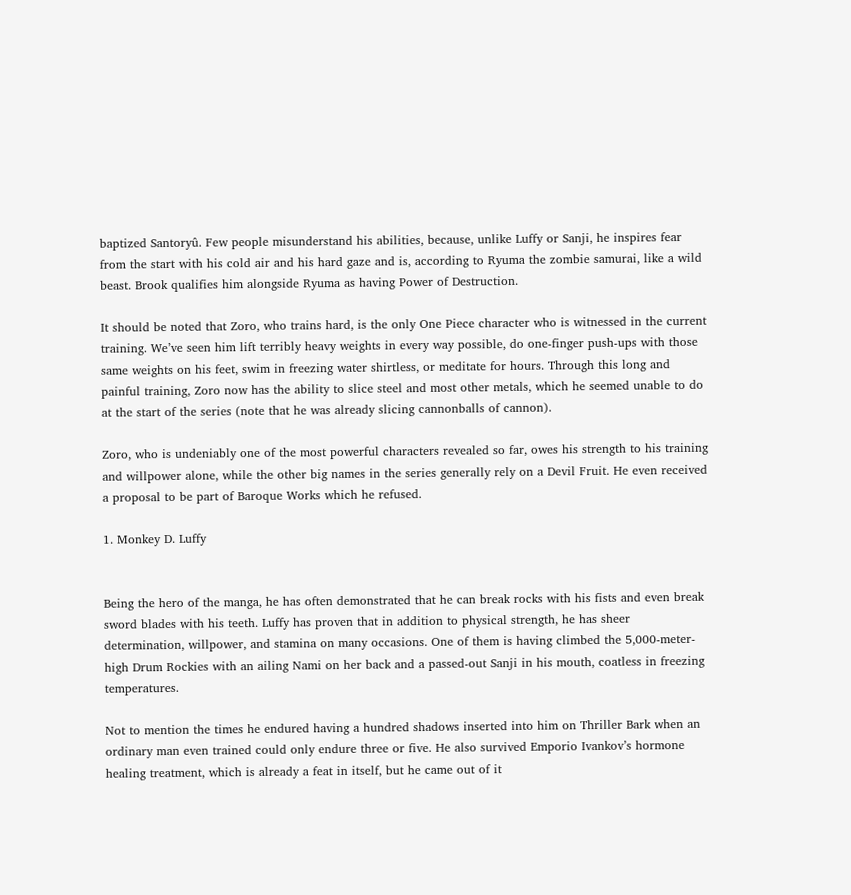baptized Santoryû. Few people misunderstand his abilities, because, unlike Luffy or Sanji, he inspires fear from the start with his cold air and his hard gaze and is, according to Ryuma the zombie samurai, like a wild beast. Brook qualifies him alongside Ryuma as having Power of Destruction.

It should be noted that Zoro, who trains hard, is the only One Piece character who is witnessed in the current training. We’ve seen him lift terribly heavy weights in every way possible, do one-finger push-ups with those same weights on his feet, swim in freezing water shirtless, or meditate for hours. Through this long and painful training, Zoro now has the ability to slice steel and most other metals, which he seemed unable to do at the start of the series (note that he was already slicing cannonballs of cannon).

Zoro, who is undeniably one of the most powerful characters revealed so far, owes his strength to his training and willpower alone, while the other big names in the series generally rely on a Devil Fruit. He even received a proposal to be part of Baroque Works which he refused.

1. Monkey D. Luffy


Being the hero of the manga, he has often demonstrated that he can break rocks with his fists and even break sword blades with his teeth. Luffy has proven that in addition to physical strength, he has sheer determination, willpower, and stamina on many occasions. One of them is having climbed the 5,000-meter-high Drum Rockies with an ailing Nami on her back and a passed-out Sanji in his mouth, coatless in freezing temperatures.

Not to mention the times he endured having a hundred shadows inserted into him on Thriller Bark when an ordinary man even trained could only endure three or five. He also survived Emporio Ivankov’s hormone healing treatment, which is already a feat in itself, but he came out of it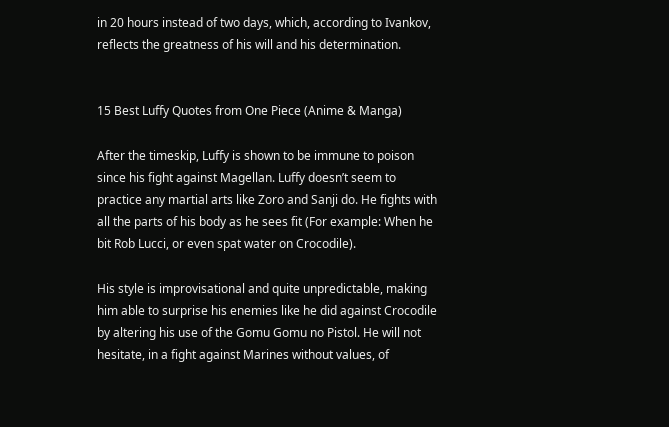in 20 hours instead of two days, which, according to Ivankov, reflects the greatness of his will and his determination.


15 Best Luffy Quotes from One Piece (Anime & Manga)

After the timeskip, Luffy is shown to be immune to poison since his fight against Magellan. Luffy doesn’t seem to practice any martial arts like Zoro and Sanji do. He fights with all the parts of his body as he sees fit (For example: When he bit Rob Lucci, or even spat water on Crocodile).

His style is improvisational and quite unpredictable, making him able to surprise his enemies like he did against Crocodile by altering his use of the Gomu Gomu no Pistol. He will not hesitate, in a fight against Marines without values, of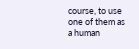course, to use one of them as a human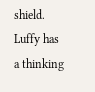shield. Luffy has a thinking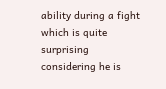ability during a fight which is quite surprising considering he is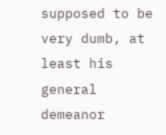supposed to be very dumb, at least his general demeanor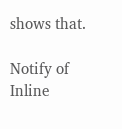shows that.

Notify of
Inline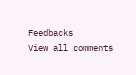Feedbacks
View all comments